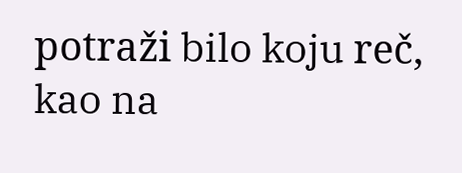potraži bilo koju reč, kao na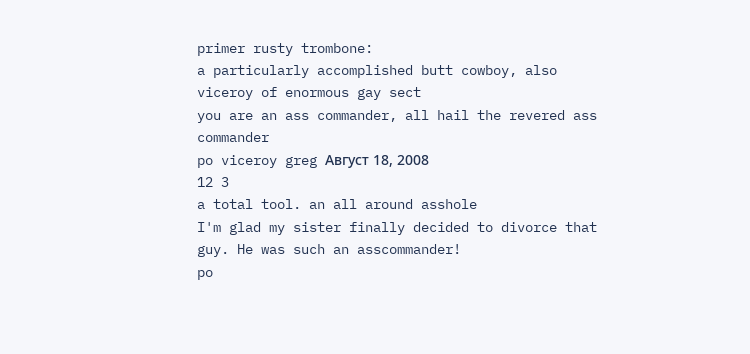primer rusty trombone:
a particularly accomplished butt cowboy, also viceroy of enormous gay sect
you are an ass commander, all hail the revered ass commander
po viceroy greg Август 18, 2008
12 3
a total tool. an all around asshole
I'm glad my sister finally decided to divorce that guy. He was such an asscommander!
po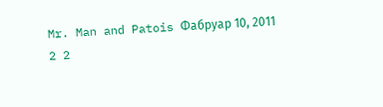Mr. Man and Patois Фабруар 10, 2011
2 2